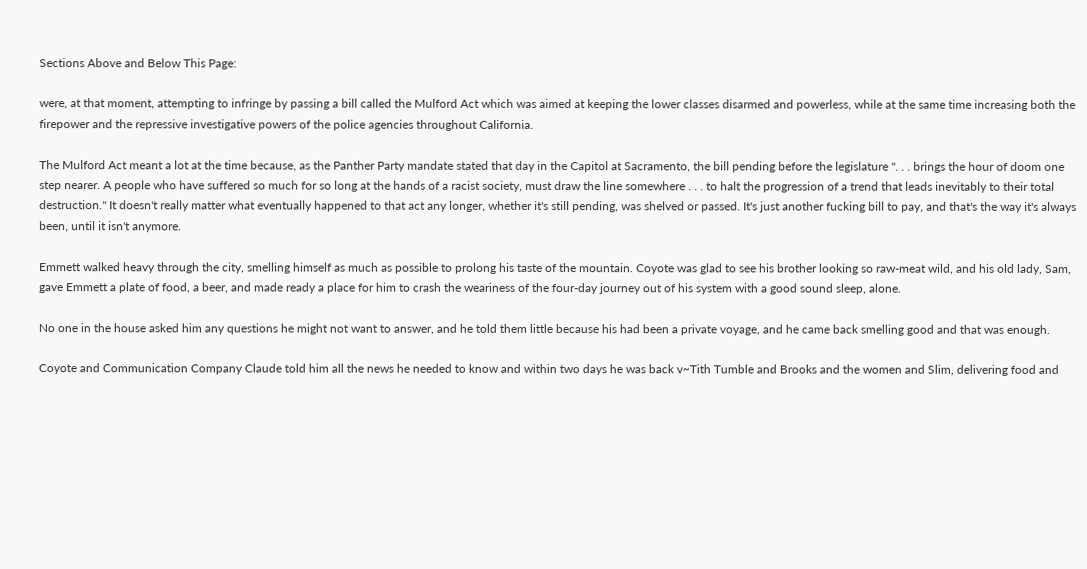Sections Above and Below This Page:

were, at that moment, attempting to infringe by passing a bill called the Mulford Act which was aimed at keeping the lower classes disarmed and powerless, while at the same time increasing both the firepower and the repressive investigative powers of the police agencies throughout California.

The Mulford Act meant a lot at the time because, as the Panther Party mandate stated that day in the Capitol at Sacramento, the bill pending before the legislature ". . . brings the hour of doom one step nearer. A people who have suffered so much for so long at the hands of a racist society, must draw the line somewhere . . . to halt the progression of a trend that leads inevitably to their total destruction." It doesn't really matter what eventually happened to that act any longer, whether it's still pending, was shelved or passed. It's just another fucking bill to pay, and that's the way it's always been, until it isn't anymore.

Emmett walked heavy through the city, smelling himself as much as possible to prolong his taste of the mountain. Coyote was glad to see his brother looking so raw-meat wild, and his old lady, Sam, gave Emmett a plate of food, a beer, and made ready a place for him to crash the weariness of the four-day journey out of his system with a good sound sleep, alone.

No one in the house asked him any questions he might not want to answer, and he told them little because his had been a private voyage, and he came back smelling good and that was enough.

Coyote and Communication Company Claude told him all the news he needed to know and within two days he was back v~Tith Tumble and Brooks and the women and Slim, delivering food and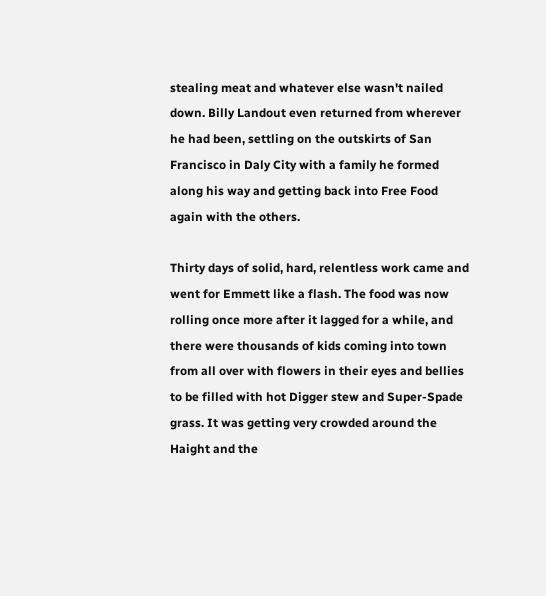stealing meat and whatever else wasn't nailed down. Billy Landout even returned from wherever he had been, settling on the outskirts of San Francisco in Daly City with a family he formed along his way and getting back into Free Food again with the others.

Thirty days of solid, hard, relentless work came and went for Emmett like a flash. The food was now rolling once more after it lagged for a while, and there were thousands of kids coming into town from all over with flowers in their eyes and bellies to be filled with hot Digger stew and Super-Spade grass. It was getting very crowded around the Haight and the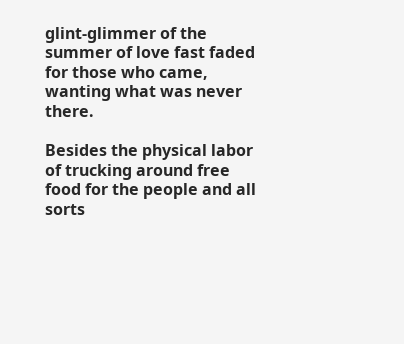glint-glimmer of the summer of love fast faded for those who came, wanting what was never there.

Besides the physical labor of trucking around free food for the people and all sorts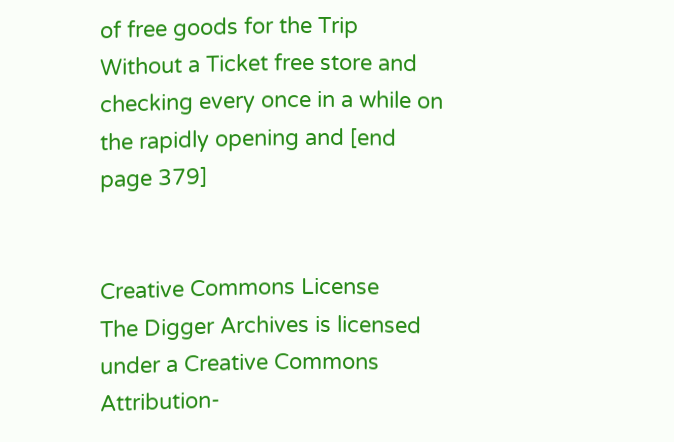of free goods for the Trip Without a Ticket free store and checking every once in a while on the rapidly opening and [end page 379]


Creative Commons License
The Digger Archives is licensed under a Creative Commons
Attribution-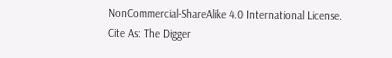NonCommercial-ShareAlike 4.0 International License.
Cite As: The Digger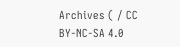Archives ( / CC BY-NC-SA 4.0